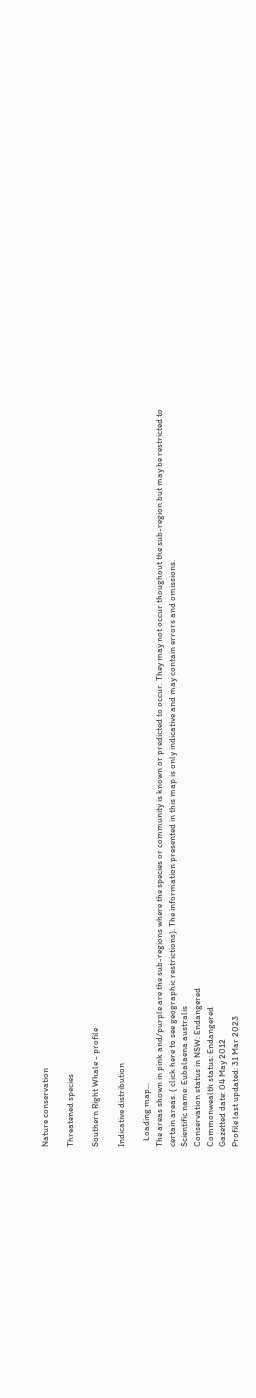Nature conservation

Threatened species

Southern Right Whale - profile

Indicative distribution

   Loading map...
The areas shown in pink and/purple are the sub-regions where the species or community is known or predicted to occur. They may not occur thoughout the sub-region but may be restricted to certain areas. ( click here to see geographic restrictions). The information presented in this map is only indicative and may contain errors and omissions.
Scientific name: Eubalaena australis
Conservation status in NSW: Endangered
Commonwealth status: Endangered
Gazetted date: 04 May 2012
Profile last updated: 31 Mar 2023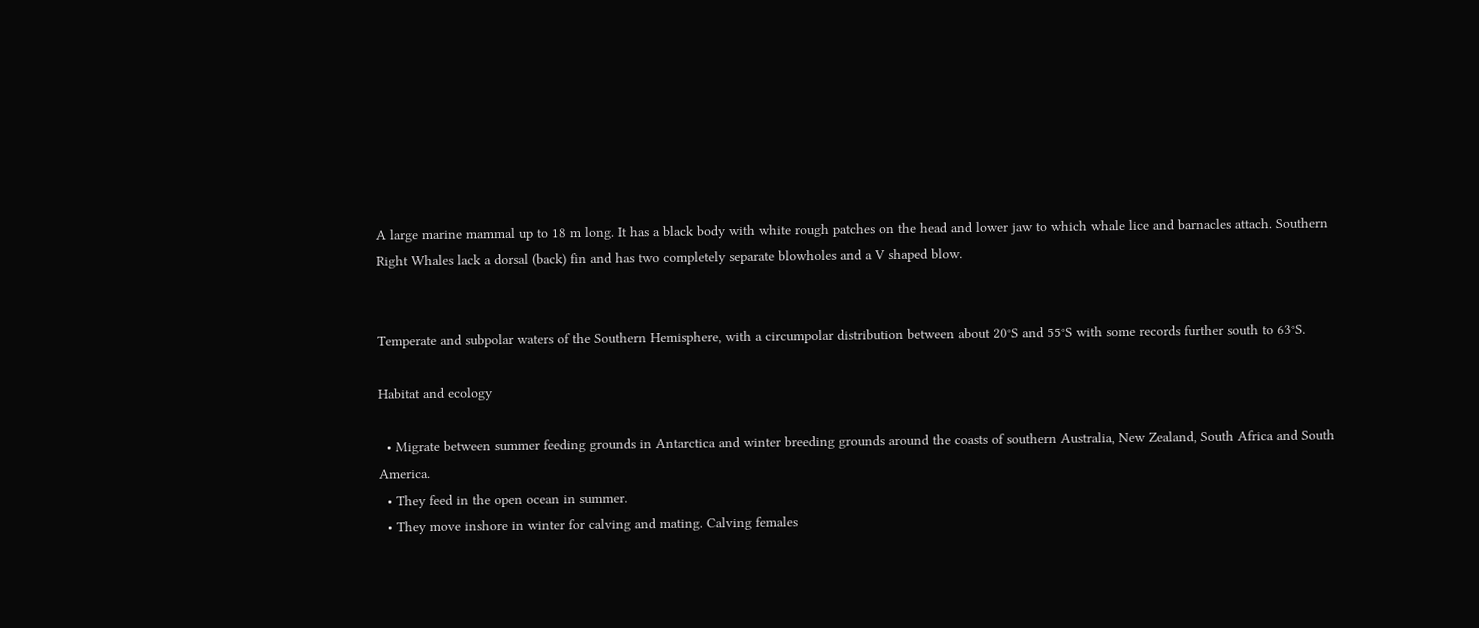A large marine mammal up to 18 m long. It has a black body with white rough patches on the head and lower jaw to which whale lice and barnacles attach. Southern Right Whales lack a dorsal (back) fin and has two completely separate blowholes and a V shaped blow.


Temperate and subpolar waters of the Southern Hemisphere, with a circumpolar distribution between about 20°S and 55°S with some records further south to 63°S.

Habitat and ecology

  • Migrate between summer feeding grounds in Antarctica and winter breeding grounds around the coasts of southern Australia, New Zealand, South Africa and South America.
  • They feed in the open ocean in summer.
  • They move inshore in winter for calving and mating. Calving females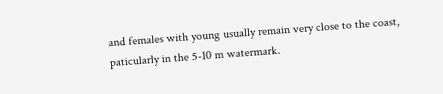and females with young usually remain very close to the coast, paticularly in the 5-10 m watermark.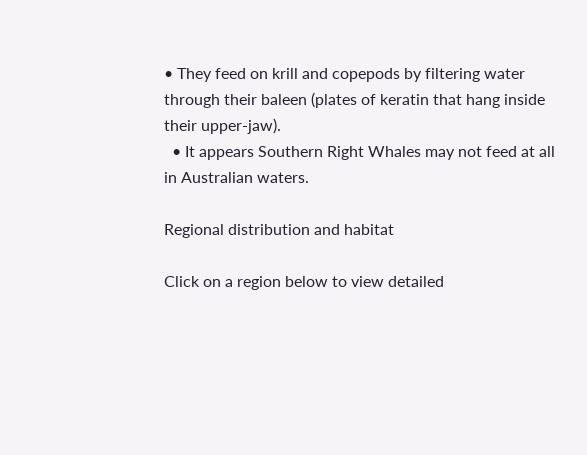• They feed on krill and copepods by filtering water through their baleen (plates of keratin that hang inside their upper-jaw).
  • It appears Southern Right Whales may not feed at all in Australian waters.

Regional distribution and habitat

Click on a region below to view detailed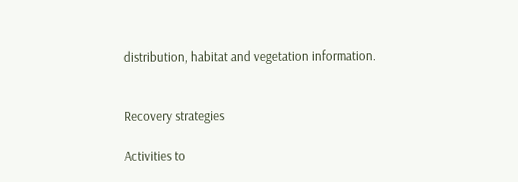distribution, habitat and vegetation information.


Recovery strategies

Activities to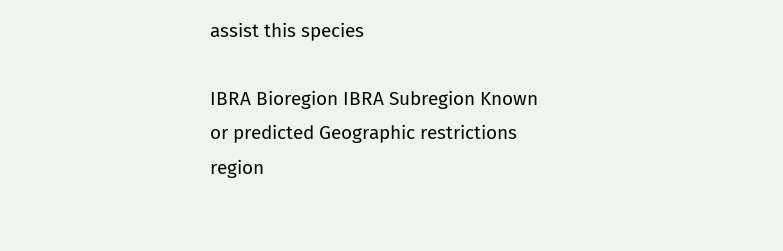assist this species

IBRA Bioregion IBRA Subregion Known or predicted Geographic restrictions region